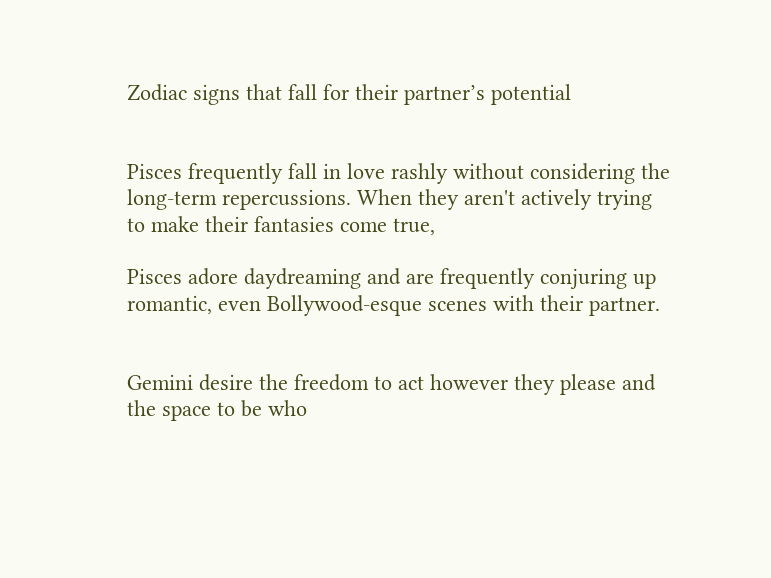Zodiac signs that fall for their partner’s potential


Pisces frequently fall in love rashly without considering the long-term repercussions. When they aren't actively trying to make their fantasies come true,

Pisces adore daydreaming and are frequently conjuring up romantic, even Bollywood-esque scenes with their partner.


Gemini desire the freedom to act however they please and the space to be who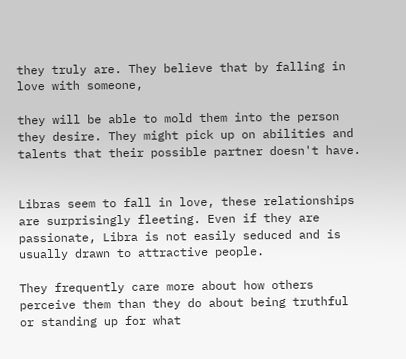they truly are. They believe that by falling in love with someone,

they will be able to mold them into the person they desire. They might pick up on abilities and talents that their possible partner doesn't have.


Libras seem to fall in love, these relationships are surprisingly fleeting. Even if they are passionate, Libra is not easily seduced and is usually drawn to attractive people.

They frequently care more about how others perceive them than they do about being truthful or standing up for what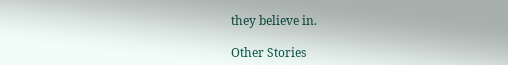they believe in.

Other Stories